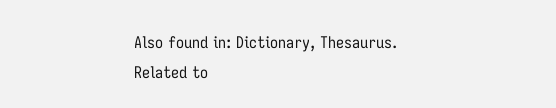Also found in: Dictionary, Thesaurus.
Related to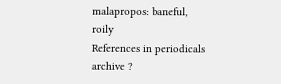malapropos: baneful, roily
References in periodicals archive ?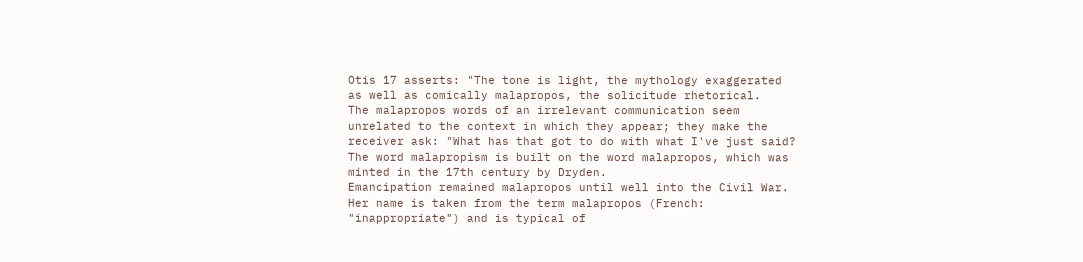Otis 17 asserts: "The tone is light, the mythology exaggerated as well as comically malapropos, the solicitude rhetorical.
The malapropos words of an irrelevant communication seem unrelated to the context in which they appear; they make the receiver ask: "What has that got to do with what I've just said?
The word malapropism is built on the word malapropos, which was minted in the 17th century by Dryden.
Emancipation remained malapropos until well into the Civil War.
Her name is taken from the term malapropos (French: "inappropriate") and is typical of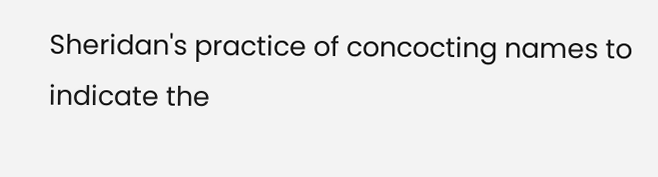Sheridan's practice of concocting names to indicate the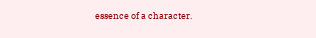essence of a character.